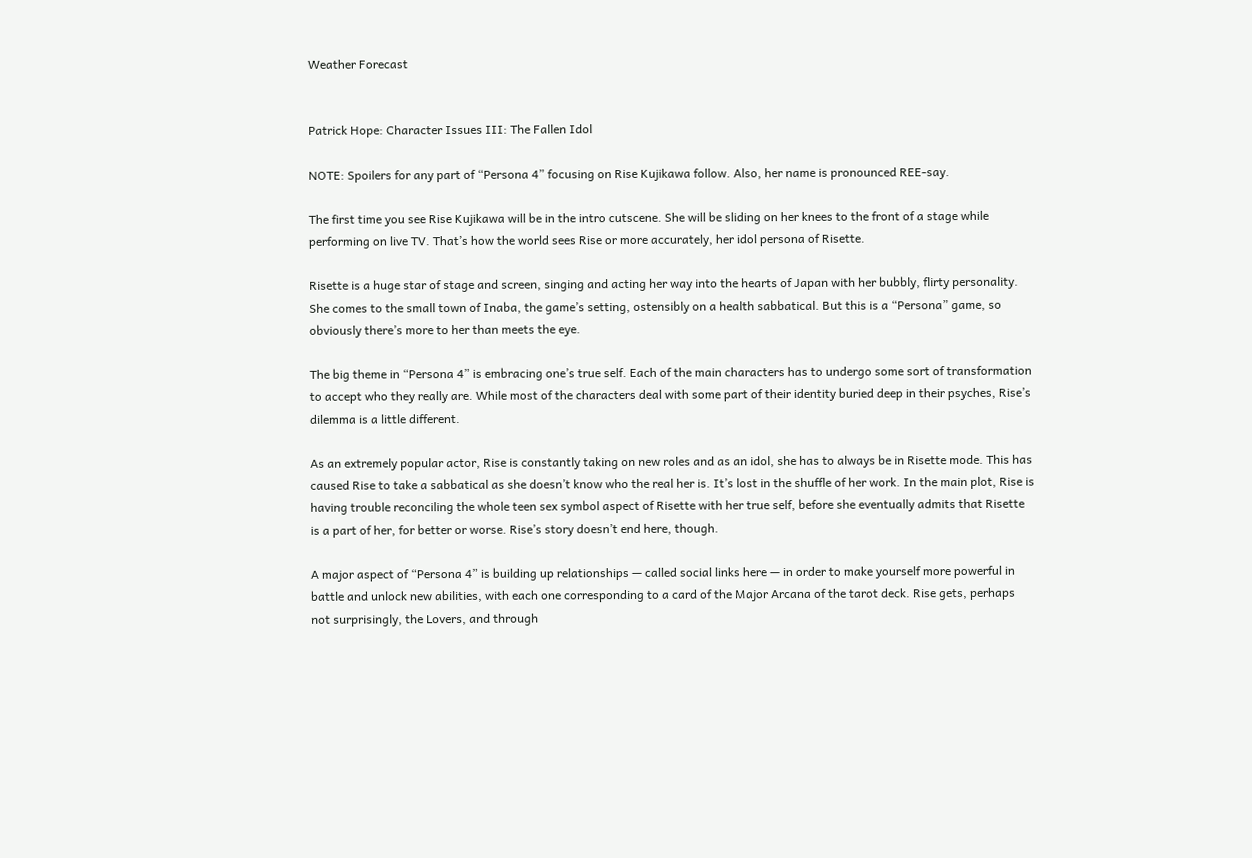Weather Forecast


Patrick Hope: Character Issues III: The Fallen Idol

NOTE: Spoilers for any part of “Persona 4” focusing on Rise Kujikawa follow. Also, her name is pronounced REE-say.

The first time you see Rise Kujikawa will be in the intro cutscene. She will be sliding on her knees to the front of a stage while performing on live TV. That’s how the world sees Rise or more accurately, her idol persona of Risette.

Risette is a huge star of stage and screen, singing and acting her way into the hearts of Japan with her bubbly, flirty personality. She comes to the small town of Inaba, the game’s setting, ostensibly on a health sabbatical. But this is a “Persona” game, so obviously there’s more to her than meets the eye.

The big theme in “Persona 4” is embracing one’s true self. Each of the main characters has to undergo some sort of transformation to accept who they really are. While most of the characters deal with some part of their identity buried deep in their psyches, Rise’s dilemma is a little different.

As an extremely popular actor, Rise is constantly taking on new roles and as an idol, she has to always be in Risette mode. This has caused Rise to take a sabbatical as she doesn’t know who the real her is. It’s lost in the shuffle of her work. In the main plot, Rise is having trouble reconciling the whole teen sex symbol aspect of Risette with her true self, before she eventually admits that Risette is a part of her, for better or worse. Rise’s story doesn’t end here, though.

A major aspect of “Persona 4” is building up relationships — called social links here — in order to make yourself more powerful in battle and unlock new abilities, with each one corresponding to a card of the Major Arcana of the tarot deck. Rise gets, perhaps not surprisingly, the Lovers, and through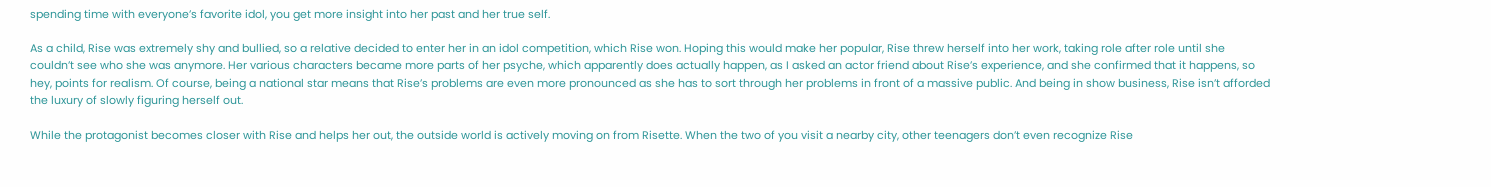spending time with everyone’s favorite idol, you get more insight into her past and her true self.

As a child, Rise was extremely shy and bullied, so a relative decided to enter her in an idol competition, which Rise won. Hoping this would make her popular, Rise threw herself into her work, taking role after role until she couldn’t see who she was anymore. Her various characters became more parts of her psyche, which apparently does actually happen, as I asked an actor friend about Rise’s experience, and she confirmed that it happens, so hey, points for realism. Of course, being a national star means that Rise’s problems are even more pronounced as she has to sort through her problems in front of a massive public. And being in show business, Rise isn’t afforded the luxury of slowly figuring herself out.

While the protagonist becomes closer with Rise and helps her out, the outside world is actively moving on from Risette. When the two of you visit a nearby city, other teenagers don’t even recognize Rise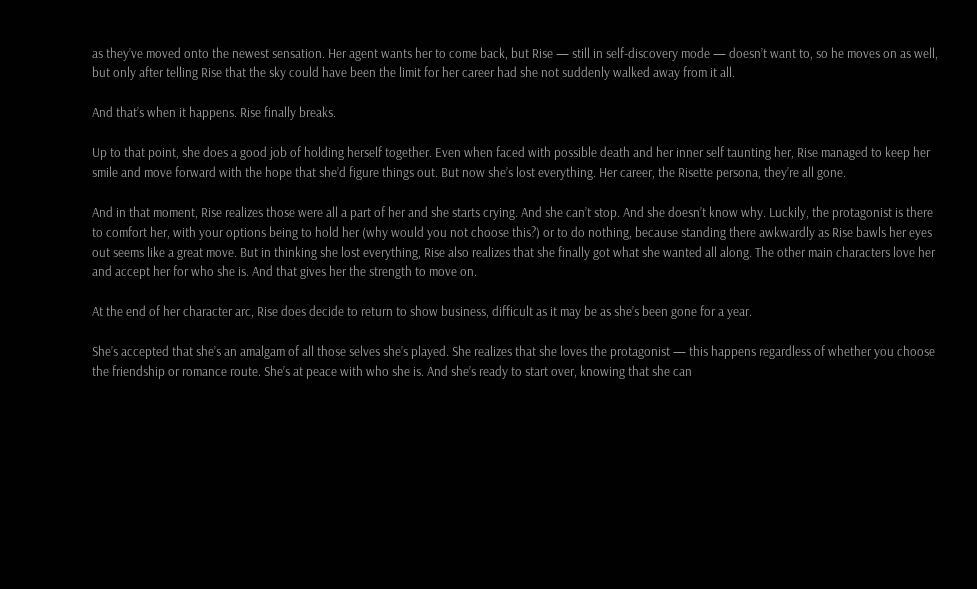as they’ve moved onto the newest sensation. Her agent wants her to come back, but Rise — still in self-discovery mode — doesn’t want to, so he moves on as well, but only after telling Rise that the sky could have been the limit for her career had she not suddenly walked away from it all.

And that’s when it happens. Rise finally breaks.

Up to that point, she does a good job of holding herself together. Even when faced with possible death and her inner self taunting her, Rise managed to keep her smile and move forward with the hope that she’d figure things out. But now she’s lost everything. Her career, the Risette persona, they’re all gone.

And in that moment, Rise realizes those were all a part of her and she starts crying. And she can’t stop. And she doesn’t know why. Luckily, the protagonist is there to comfort her, with your options being to hold her (why would you not choose this?) or to do nothing, because standing there awkwardly as Rise bawls her eyes out seems like a great move. But in thinking she lost everything, Rise also realizes that she finally got what she wanted all along. The other main characters love her and accept her for who she is. And that gives her the strength to move on.

At the end of her character arc, Rise does decide to return to show business, difficult as it may be as she’s been gone for a year.

She’s accepted that she’s an amalgam of all those selves she’s played. She realizes that she loves the protagonist — this happens regardless of whether you choose the friendship or romance route. She’s at peace with who she is. And she’s ready to start over, knowing that she can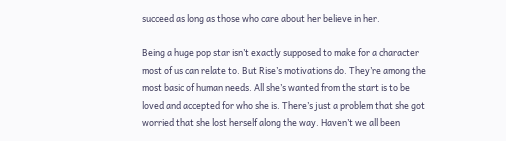succeed as long as those who care about her believe in her.

Being a huge pop star isn’t exactly supposed to make for a character most of us can relate to. But Rise’s motivations do. They’re among the most basic of human needs. All she’s wanted from the start is to be loved and accepted for who she is. There’s just a problem that she got worried that she lost herself along the way. Haven’t we all been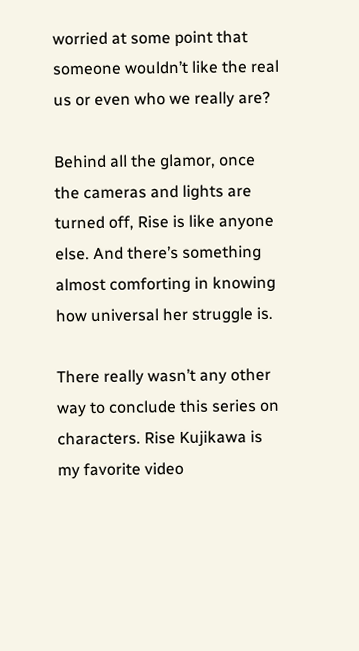worried at some point that someone wouldn’t like the real us or even who we really are?

Behind all the glamor, once the cameras and lights are turned off, Rise is like anyone else. And there’s something almost comforting in knowing how universal her struggle is.

There really wasn’t any other way to conclude this series on characters. Rise Kujikawa is my favorite video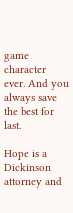game character ever. And you always save the best for last.

Hope is a Dickinson attorney and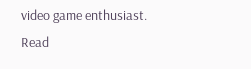video game enthusiast. Read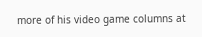more of his video game columns at